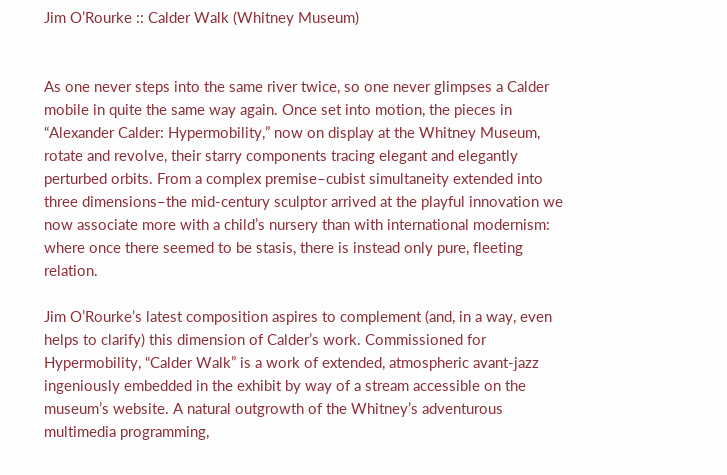Jim O’Rourke :: Calder Walk (Whitney Museum)


As one never steps into the same river twice, so one never glimpses a Calder mobile in quite the same way again. Once set into motion, the pieces in “Alexander Calder: Hypermobility,” now on display at the Whitney Museum, rotate and revolve, their starry components tracing elegant and elegantly perturbed orbits. From a complex premise–cubist simultaneity extended into three dimensions–the mid-century sculptor arrived at the playful innovation we now associate more with a child’s nursery than with international modernism: where once there seemed to be stasis, there is instead only pure, fleeting relation.

Jim O’Rourke’s latest composition aspires to complement (and, in a way, even helps to clarify) this dimension of Calder’s work. Commissioned for Hypermobility, “Calder Walk” is a work of extended, atmospheric avant-jazz ingeniously embedded in the exhibit by way of a stream accessible on the museum’s website. A natural outgrowth of the Whitney’s adventurous multimedia programming,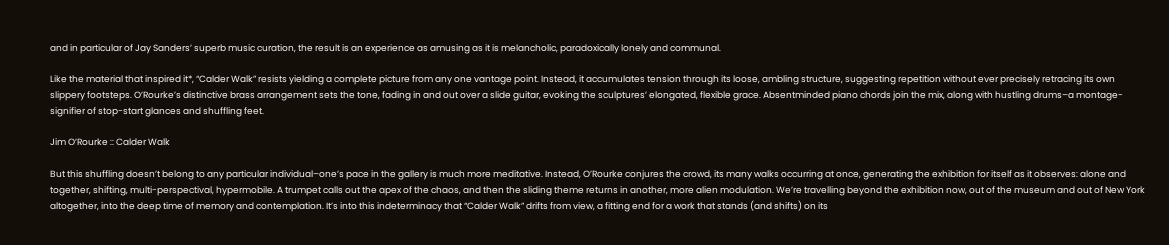and in particular of Jay Sanders’ superb music curation, the result is an experience as amusing as it is melancholic, paradoxically lonely and communal.

Like the material that inspired it*, “Calder Walk” resists yielding a complete picture from any one vantage point. Instead, it accumulates tension through its loose, ambling structure, suggesting repetition without ever precisely retracing its own slippery footsteps. O’Rourke’s distinctive brass arrangement sets the tone, fading in and out over a slide guitar, evoking the sculptures’ elongated, flexible grace. Absentminded piano chords join the mix, along with hustling drums–a montage-signifier of stop-start glances and shuffling feet.

Jim O’Rourke :: Calder Walk

But this shuffling doesn’t belong to any particular individual–one’s pace in the gallery is much more meditative. Instead, O’Rourke conjures the crowd, its many walks occurring at once, generating the exhibition for itself as it observes: alone and together, shifting, multi-perspectival, hypermobile. A trumpet calls out the apex of the chaos, and then the sliding theme returns in another, more alien modulation. We’re travelling beyond the exhibition now, out of the museum and out of New York altogether, into the deep time of memory and contemplation. It’s into this indeterminacy that “Calder Walk” drifts from view, a fitting end for a work that stands (and shifts) on its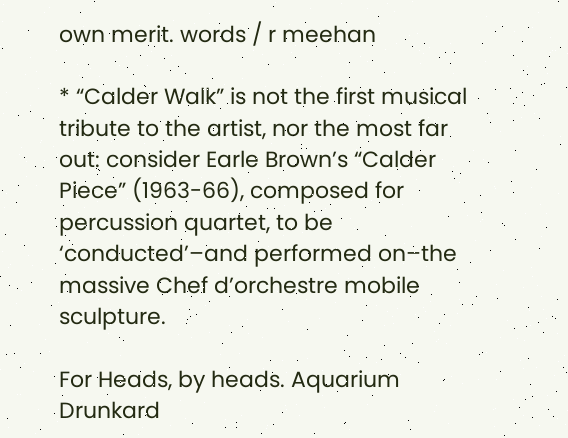own merit. words / r meehan

* “Calder Walk” is not the first musical tribute to the artist, nor the most far out: consider Earle Brown’s “Calder Piece” (1963-66), composed for percussion quartet, to be ‘conducted’–and performed on–the massive Chef d’orchestre mobile sculpture.

For Heads, by heads. Aquarium Drunkard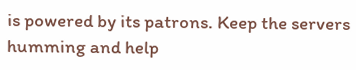is powered by its patrons. Keep the servers humming and help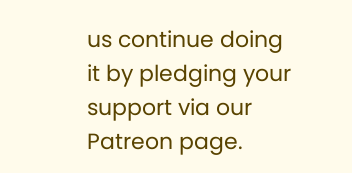us continue doing it by pledging your support via our Patreon page.